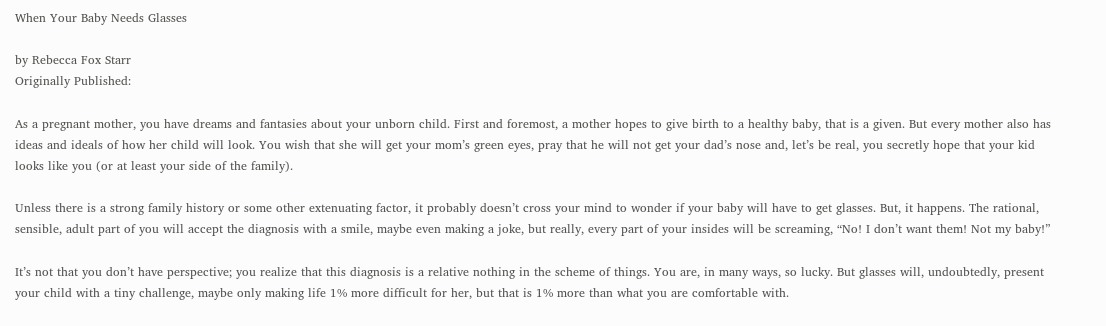When Your Baby Needs Glasses

by Rebecca Fox Starr
Originally Published:

As a pregnant mother, you have dreams and fantasies about your unborn child. First and foremost, a mother hopes to give birth to a healthy baby, that is a given. But every mother also has ideas and ideals of how her child will look. You wish that she will get your mom’s green eyes, pray that he will not get your dad’s nose and, let’s be real, you secretly hope that your kid looks like you (or at least your side of the family).

Unless there is a strong family history or some other extenuating factor, it probably doesn’t cross your mind to wonder if your baby will have to get glasses. But, it happens. The rational, sensible, adult part of you will accept the diagnosis with a smile, maybe even making a joke, but really, every part of your insides will be screaming, “No! I don’t want them! Not my baby!”

It’s not that you don’t have perspective; you realize that this diagnosis is a relative nothing in the scheme of things. You are, in many ways, so lucky. But glasses will, undoubtedly, present your child with a tiny challenge, maybe only making life 1% more difficult for her, but that is 1% more than what you are comfortable with.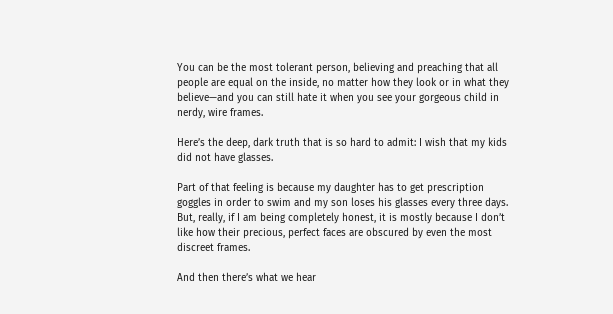You can be the most tolerant person, believing and preaching that all people are equal on the inside, no matter how they look or in what they believe—and you can still hate it when you see your gorgeous child in nerdy, wire frames.

Here’s the deep, dark truth that is so hard to admit: I wish that my kids did not have glasses.

Part of that feeling is because my daughter has to get prescription goggles in order to swim and my son loses his glasses every three days. But, really, if I am being completely honest, it is mostly because I don’t like how their precious, perfect faces are obscured by even the most discreet frames.

And then there’s what we hear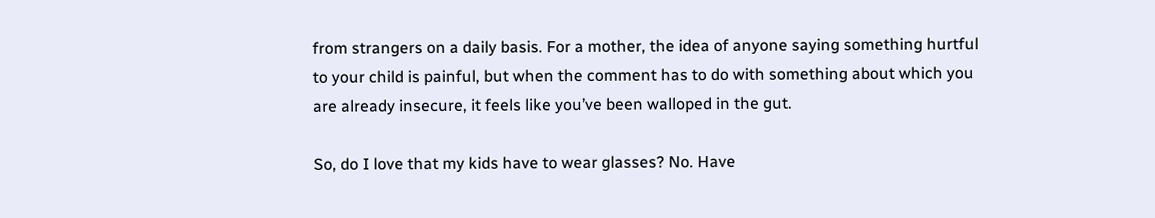from strangers on a daily basis. For a mother, the idea of anyone saying something hurtful to your child is painful, but when the comment has to do with something about which you are already insecure, it feels like you’ve been walloped in the gut.

So, do I love that my kids have to wear glasses? No. Have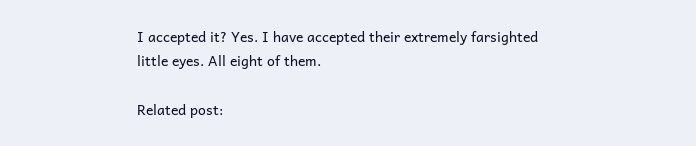I accepted it? Yes. I have accepted their extremely farsighted little eyes. All eight of them.

Related post: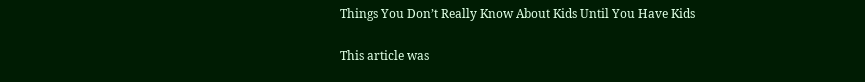Things You Don’t Really Know About Kids Until You Have Kids

This article was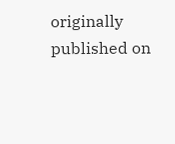originally published on